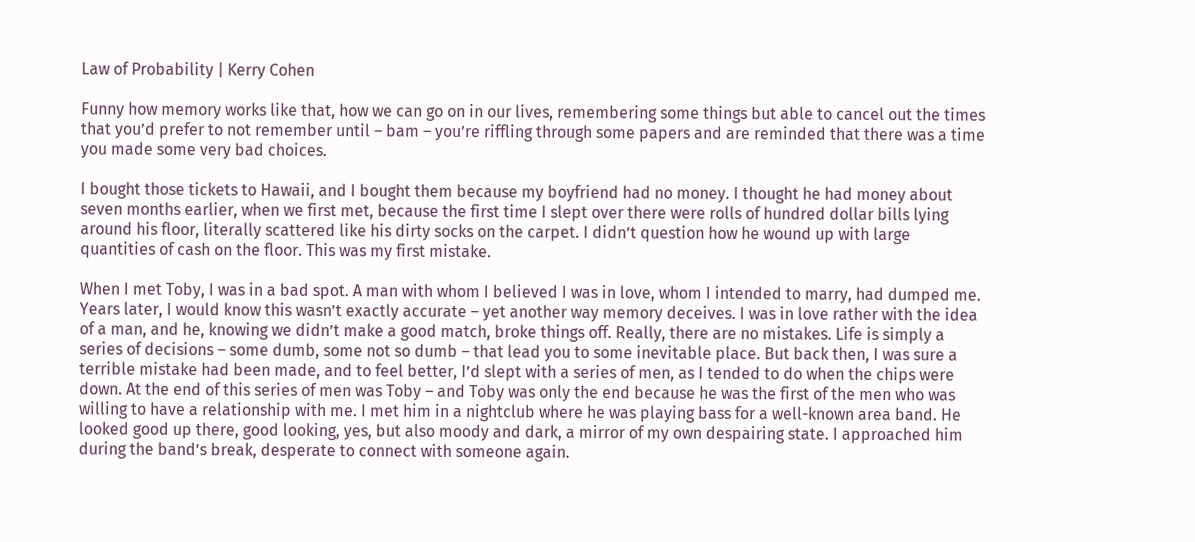Law of Probability | Kerry Cohen

Funny how memory works like that, how we can go on in our lives, remembering some things but able to cancel out the times that you’d prefer to not remember until – bam – you’re riffling through some papers and are reminded that there was a time you made some very bad choices.

I bought those tickets to Hawaii, and I bought them because my boyfriend had no money. I thought he had money about seven months earlier, when we first met, because the first time I slept over there were rolls of hundred dollar bills lying around his floor, literally scattered like his dirty socks on the carpet. I didn’t question how he wound up with large quantities of cash on the floor. This was my first mistake.

When I met Toby, I was in a bad spot. A man with whom I believed I was in love, whom I intended to marry, had dumped me. Years later, I would know this wasn’t exactly accurate – yet another way memory deceives. I was in love rather with the idea of a man, and he, knowing we didn’t make a good match, broke things off. Really, there are no mistakes. Life is simply a series of decisions – some dumb, some not so dumb – that lead you to some inevitable place. But back then, I was sure a terrible mistake had been made, and to feel better, I’d slept with a series of men, as I tended to do when the chips were down. At the end of this series of men was Toby – and Toby was only the end because he was the first of the men who was willing to have a relationship with me. I met him in a nightclub where he was playing bass for a well-known area band. He looked good up there, good looking, yes, but also moody and dark, a mirror of my own despairing state. I approached him during the band’s break, desperate to connect with someone again.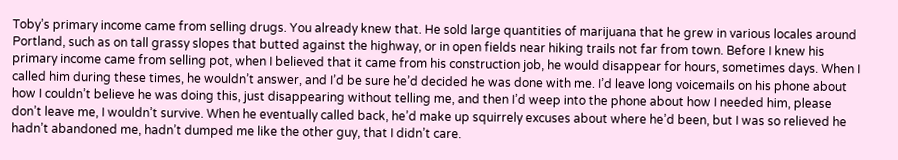Toby’s primary income came from selling drugs. You already knew that. He sold large quantities of marijuana that he grew in various locales around Portland, such as on tall grassy slopes that butted against the highway, or in open fields near hiking trails not far from town. Before I knew his primary income came from selling pot, when I believed that it came from his construction job, he would disappear for hours, sometimes days. When I called him during these times, he wouldn’t answer, and I’d be sure he’d decided he was done with me. I’d leave long voicemails on his phone about how I couldn’t believe he was doing this, just disappearing without telling me, and then I’d weep into the phone about how I needed him, please don’t leave me, I wouldn’t survive. When he eventually called back, he’d make up squirrely excuses about where he’d been, but I was so relieved he hadn’t abandoned me, hadn’t dumped me like the other guy, that I didn’t care.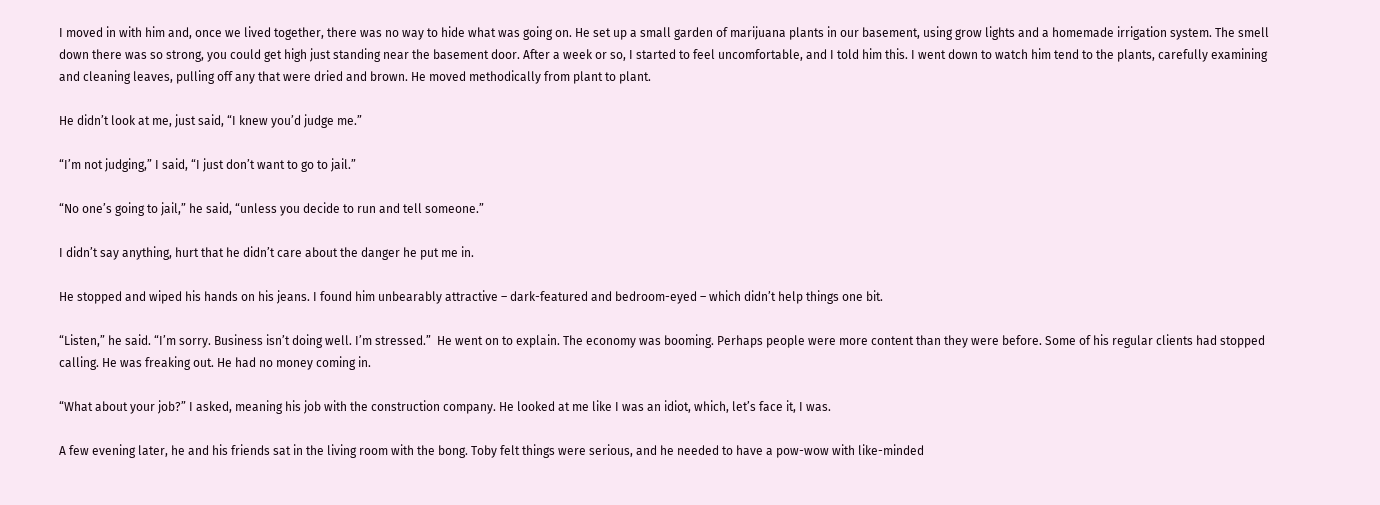I moved in with him and, once we lived together, there was no way to hide what was going on. He set up a small garden of marijuana plants in our basement, using grow lights and a homemade irrigation system. The smell down there was so strong, you could get high just standing near the basement door. After a week or so, I started to feel uncomfortable, and I told him this. I went down to watch him tend to the plants, carefully examining and cleaning leaves, pulling off any that were dried and brown. He moved methodically from plant to plant.

He didn’t look at me, just said, “I knew you’d judge me.”

“I’m not judging,” I said, “I just don’t want to go to jail.”

“No one’s going to jail,” he said, “unless you decide to run and tell someone.”

I didn’t say anything, hurt that he didn’t care about the danger he put me in.

He stopped and wiped his hands on his jeans. I found him unbearably attractive – dark-featured and bedroom-eyed – which didn’t help things one bit.

“Listen,” he said. “I’m sorry. Business isn’t doing well. I’m stressed.”  He went on to explain. The economy was booming. Perhaps people were more content than they were before. Some of his regular clients had stopped calling. He was freaking out. He had no money coming in.

“What about your job?” I asked, meaning his job with the construction company. He looked at me like I was an idiot, which, let’s face it, I was.

A few evening later, he and his friends sat in the living room with the bong. Toby felt things were serious, and he needed to have a pow-wow with like-minded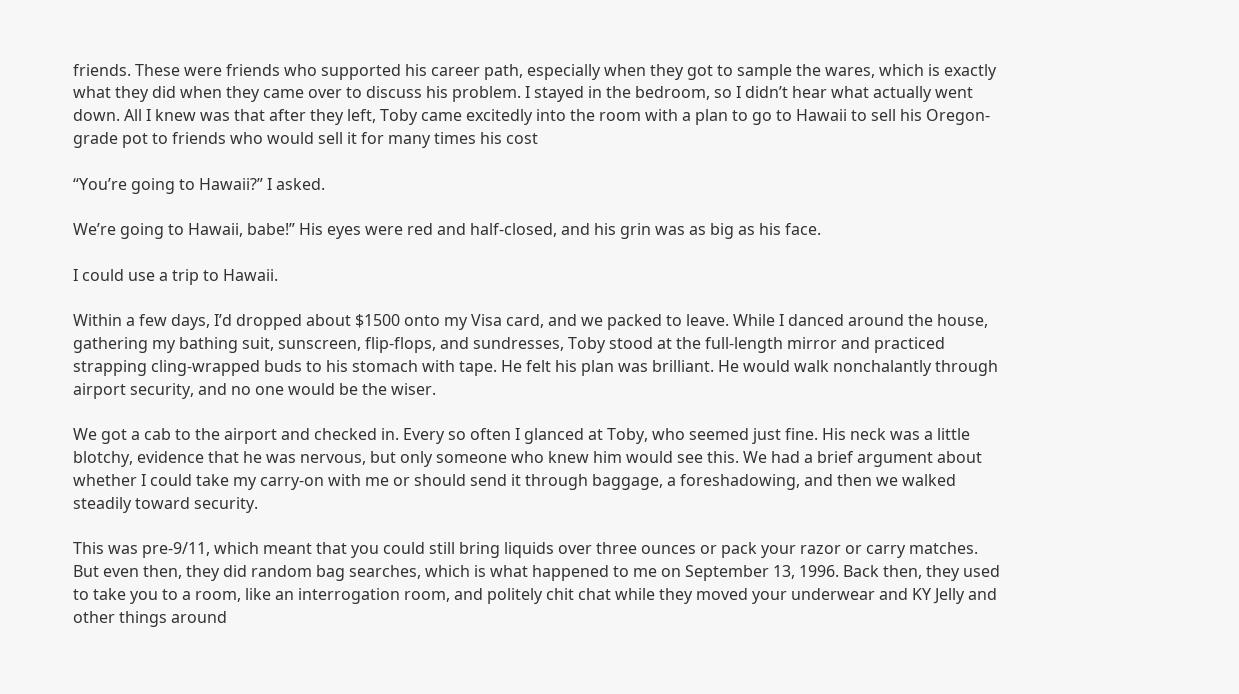friends. These were friends who supported his career path, especially when they got to sample the wares, which is exactly what they did when they came over to discuss his problem. I stayed in the bedroom, so I didn’t hear what actually went down. All I knew was that after they left, Toby came excitedly into the room with a plan to go to Hawaii to sell his Oregon-grade pot to friends who would sell it for many times his cost

“You’re going to Hawaii?” I asked.

We’re going to Hawaii, babe!” His eyes were red and half-closed, and his grin was as big as his face.

I could use a trip to Hawaii.

Within a few days, I’d dropped about $1500 onto my Visa card, and we packed to leave. While I danced around the house, gathering my bathing suit, sunscreen, flip-flops, and sundresses, Toby stood at the full-length mirror and practiced strapping cling-wrapped buds to his stomach with tape. He felt his plan was brilliant. He would walk nonchalantly through airport security, and no one would be the wiser.

We got a cab to the airport and checked in. Every so often I glanced at Toby, who seemed just fine. His neck was a little blotchy, evidence that he was nervous, but only someone who knew him would see this. We had a brief argument about whether I could take my carry-on with me or should send it through baggage, a foreshadowing, and then we walked steadily toward security.

This was pre-9/11, which meant that you could still bring liquids over three ounces or pack your razor or carry matches. But even then, they did random bag searches, which is what happened to me on September 13, 1996. Back then, they used to take you to a room, like an interrogation room, and politely chit chat while they moved your underwear and KY Jelly and other things around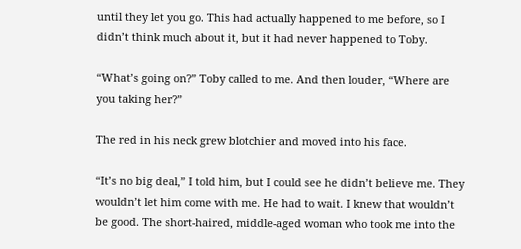until they let you go. This had actually happened to me before, so I didn’t think much about it, but it had never happened to Toby.

“What’s going on?” Toby called to me. And then louder, “Where are you taking her?”

The red in his neck grew blotchier and moved into his face.

“It’s no big deal,” I told him, but I could see he didn’t believe me. They wouldn’t let him come with me. He had to wait. I knew that wouldn’t be good. The short-haired, middle-aged woman who took me into the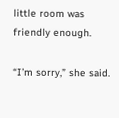little room was friendly enough.

“I’m sorry,” she said.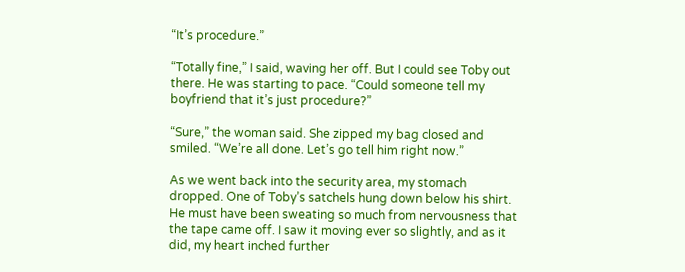“It’s procedure.”

“Totally fine,” I said, waving her off. But I could see Toby out there. He was starting to pace. “Could someone tell my boyfriend that it’s just procedure?”

“Sure,” the woman said. She zipped my bag closed and smiled. “We’re all done. Let’s go tell him right now.”

As we went back into the security area, my stomach dropped. One of Toby’s satchels hung down below his shirt. He must have been sweating so much from nervousness that the tape came off. I saw it moving ever so slightly, and as it did, my heart inched further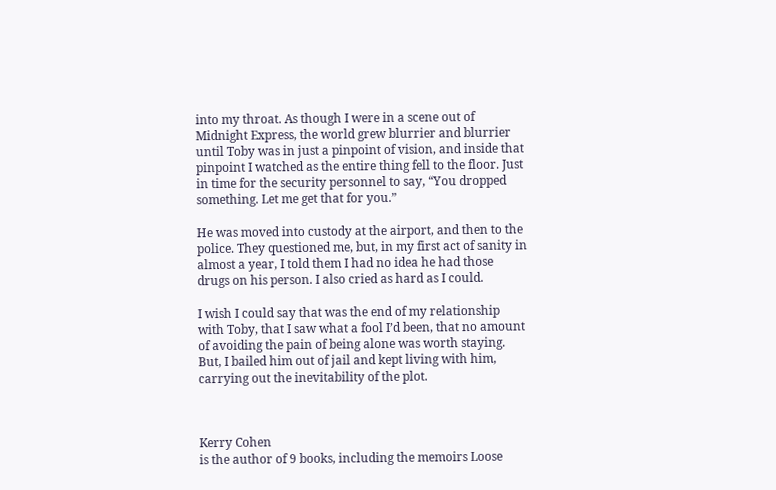into my throat. As though I were in a scene out of Midnight Express, the world grew blurrier and blurrier until Toby was in just a pinpoint of vision, and inside that pinpoint I watched as the entire thing fell to the floor. Just in time for the security personnel to say, “You dropped something. Let me get that for you.”

He was moved into custody at the airport, and then to the police. They questioned me, but, in my first act of sanity in almost a year, I told them I had no idea he had those drugs on his person. I also cried as hard as I could.

I wish I could say that was the end of my relationship with Toby, that I saw what a fool I’d been, that no amount of avoiding the pain of being alone was worth staying. But, I bailed him out of jail and kept living with him, carrying out the inevitability of the plot.



Kerry Cohen
is the author of 9 books, including the memoirs Loose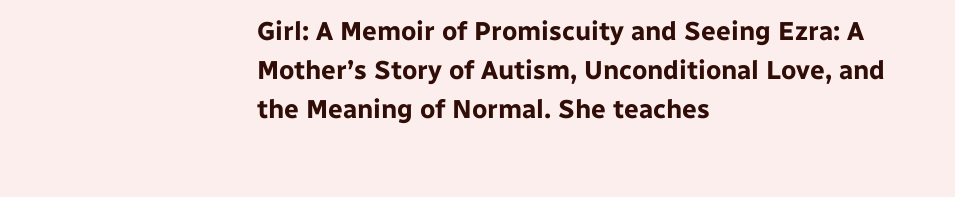Girl: A Memoir of Promiscuity and Seeing Ezra: A Mother’s Story of Autism, Unconditional Love, and the Meaning of Normal. She teaches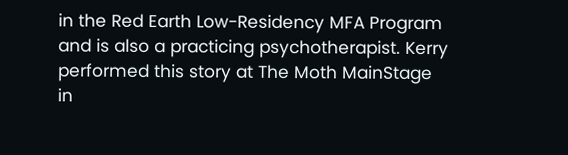in the Red Earth Low-Residency MFA Program and is also a practicing psychotherapist. Kerry performed this story at The Moth MainStage in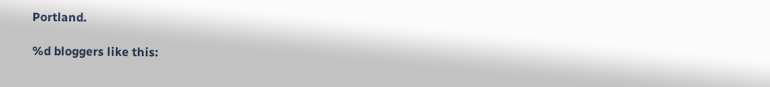Portland.

%d bloggers like this: